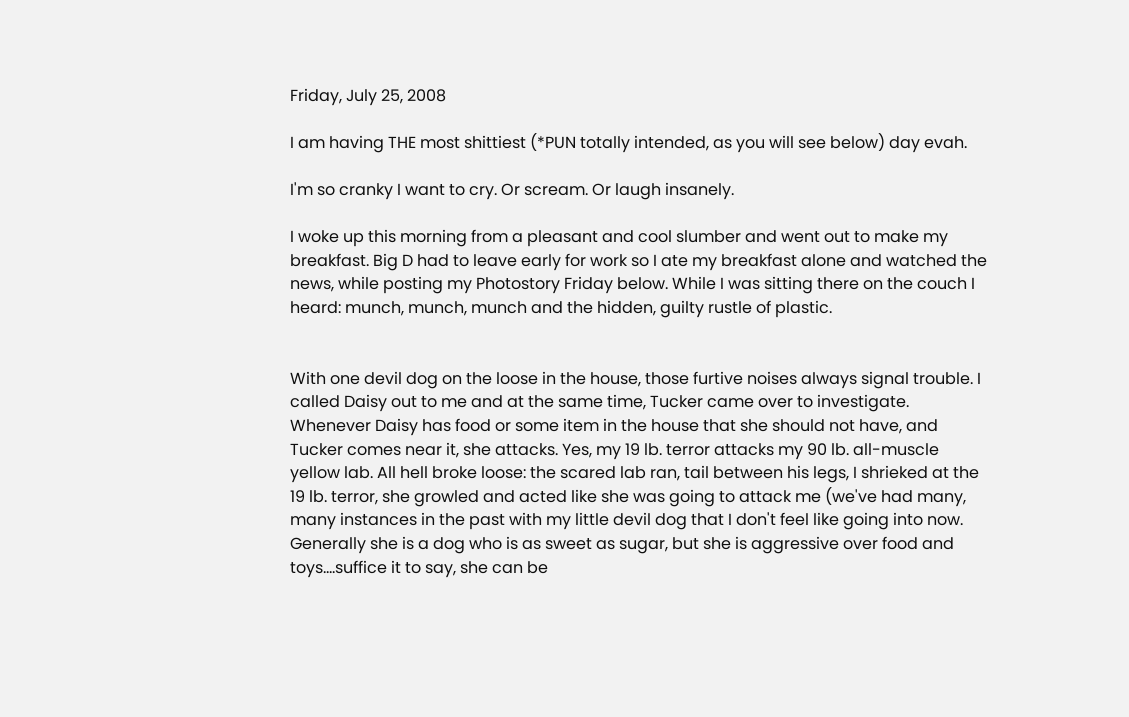Friday, July 25, 2008

I am having THE most shittiest (*PUN totally intended, as you will see below) day evah.

I'm so cranky I want to cry. Or scream. Or laugh insanely.

I woke up this morning from a pleasant and cool slumber and went out to make my breakfast. Big D had to leave early for work so I ate my breakfast alone and watched the news, while posting my Photostory Friday below. While I was sitting there on the couch I heard: munch, munch, munch and the hidden, guilty rustle of plastic.


With one devil dog on the loose in the house, those furtive noises always signal trouble. I called Daisy out to me and at the same time, Tucker came over to investigate. Whenever Daisy has food or some item in the house that she should not have, and Tucker comes near it, she attacks. Yes, my 19 lb. terror attacks my 90 lb. all-muscle yellow lab. All hell broke loose: the scared lab ran, tail between his legs, I shrieked at the 19 lb. terror, she growled and acted like she was going to attack me (we've had many, many instances in the past with my little devil dog that I don't feel like going into now. Generally she is a dog who is as sweet as sugar, but she is aggressive over food and toys....suffice it to say, she can be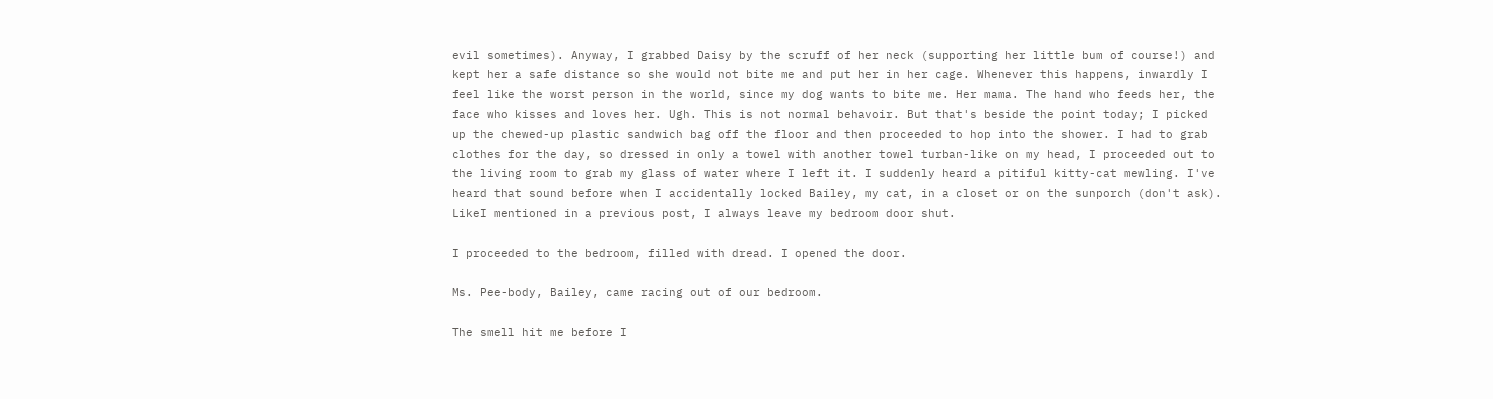evil sometimes). Anyway, I grabbed Daisy by the scruff of her neck (supporting her little bum of course!) and kept her a safe distance so she would not bite me and put her in her cage. Whenever this happens, inwardly I feel like the worst person in the world, since my dog wants to bite me. Her mama. The hand who feeds her, the face who kisses and loves her. Ugh. This is not normal behavoir. But that's beside the point today; I picked up the chewed-up plastic sandwich bag off the floor and then proceeded to hop into the shower. I had to grab clothes for the day, so dressed in only a towel with another towel turban-like on my head, I proceeded out to the living room to grab my glass of water where I left it. I suddenly heard a pitiful kitty-cat mewling. I've heard that sound before when I accidentally locked Bailey, my cat, in a closet or on the sunporch (don't ask). LikeI mentioned in a previous post, I always leave my bedroom door shut.

I proceeded to the bedroom, filled with dread. I opened the door.

Ms. Pee-body, Bailey, came racing out of our bedroom.

The smell hit me before I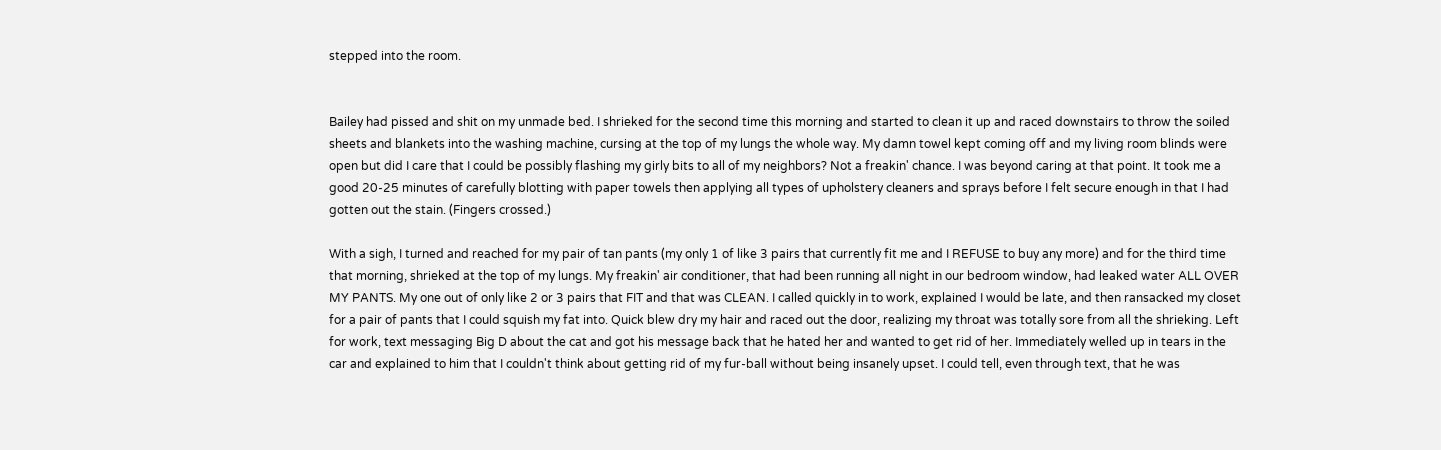stepped into the room.


Bailey had pissed and shit on my unmade bed. I shrieked for the second time this morning and started to clean it up and raced downstairs to throw the soiled sheets and blankets into the washing machine, cursing at the top of my lungs the whole way. My damn towel kept coming off and my living room blinds were open but did I care that I could be possibly flashing my girly bits to all of my neighbors? Not a freakin' chance. I was beyond caring at that point. It took me a good 20-25 minutes of carefully blotting with paper towels then applying all types of upholstery cleaners and sprays before I felt secure enough in that I had gotten out the stain. (Fingers crossed.)

With a sigh, I turned and reached for my pair of tan pants (my only 1 of like 3 pairs that currently fit me and I REFUSE to buy any more) and for the third time that morning, shrieked at the top of my lungs. My freakin' air conditioner, that had been running all night in our bedroom window, had leaked water ALL OVER MY PANTS. My one out of only like 2 or 3 pairs that FIT and that was CLEAN. I called quickly in to work, explained I would be late, and then ransacked my closet for a pair of pants that I could squish my fat into. Quick blew dry my hair and raced out the door, realizing my throat was totally sore from all the shrieking. Left for work, text messaging Big D about the cat and got his message back that he hated her and wanted to get rid of her. Immediately welled up in tears in the car and explained to him that I couldn't think about getting rid of my fur-ball without being insanely upset. I could tell, even through text, that he was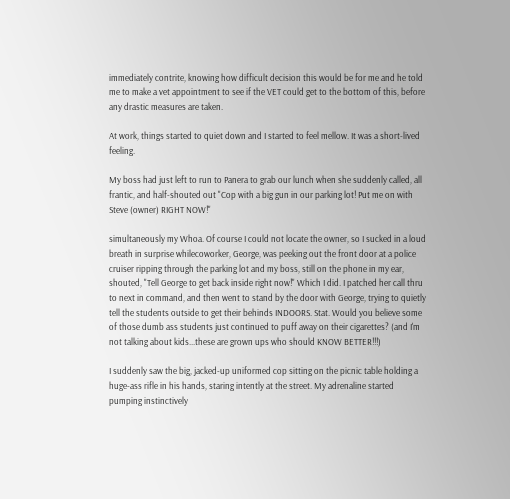immediately contrite, knowing how difficult decision this would be for me and he told me to make a vet appointment to see if the VET could get to the bottom of this, before any drastic measures are taken.

At work, things started to quiet down and I started to feel mellow. It was a short-lived feeling.

My boss had just left to run to Panera to grab our lunch when she suddenly called, all frantic, and half-shouted out "Cop with a big gun in our parking lot! Put me on with Steve (owner) RIGHT NOW!"

simultaneously my Whoa. Of course I could not locate the owner, so I sucked in a loud breath in surprise whilecoworker, George, was peeking out the front door at a police cruiser ripping through the parking lot and my boss, still on the phone in my ear, shouted, "Tell George to get back inside right now!" Which I did. I patched her call thru to next in command, and then went to stand by the door with George, trying to quietly tell the students outside to get their behinds INDOORS. Stat. Would you believe some of those dumb ass students just continued to puff away on their cigarettes? (and I'm not talking about kids...these are grown ups who should KNOW BETTER!!!)

I suddenly saw the big, jacked-up uniformed cop sitting on the picnic table holding a huge-ass rifle in his hands, staring intently at the street. My adrenaline started pumping instinctively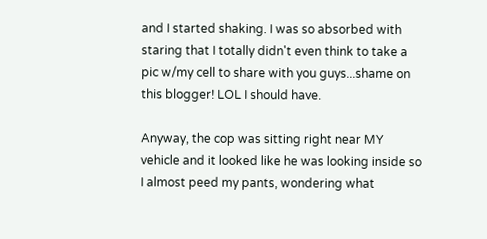and I started shaking. I was so absorbed with staring that I totally didn't even think to take a pic w/my cell to share with you guys...shame on this blogger! LOL I should have.

Anyway, the cop was sitting right near MY vehicle and it looked like he was looking inside so I almost peed my pants, wondering what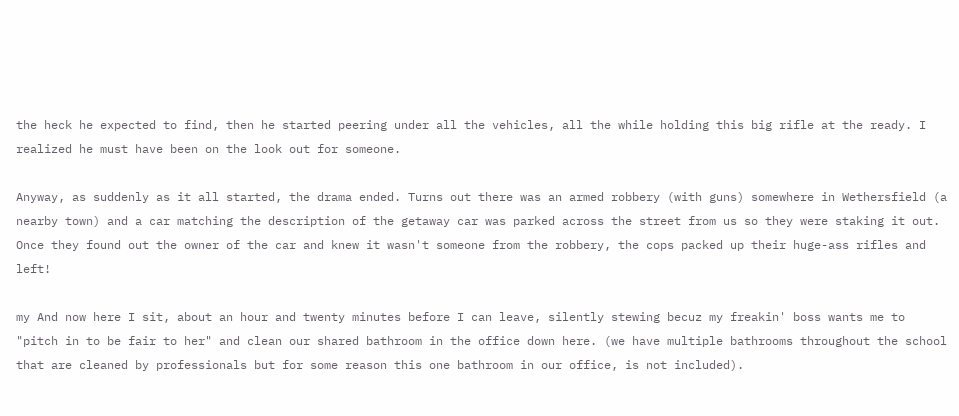the heck he expected to find, then he started peering under all the vehicles, all the while holding this big rifle at the ready. I realized he must have been on the look out for someone.

Anyway, as suddenly as it all started, the drama ended. Turns out there was an armed robbery (with guns) somewhere in Wethersfield (a nearby town) and a car matching the description of the getaway car was parked across the street from us so they were staking it out. Once they found out the owner of the car and knew it wasn't someone from the robbery, the cops packed up their huge-ass rifles and left!

my And now here I sit, about an hour and twenty minutes before I can leave, silently stewing becuz my freakin' boss wants me to "pitch in to be fair to her" and clean our shared bathroom in the office down here. (we have multiple bathrooms throughout the school that are cleaned by professionals but for some reason this one bathroom in our office, is not included).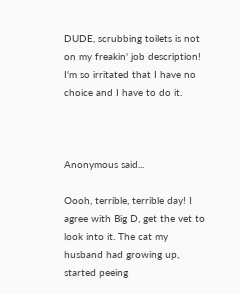DUDE, scrubbing toilets is not on my freakin' job description! I'm so irritated that I have no choice and I have to do it.



Anonymous said...

Oooh, terrible, terrible day! I agree with Big D, get the vet to look into it. The cat my husband had growing up, started peeing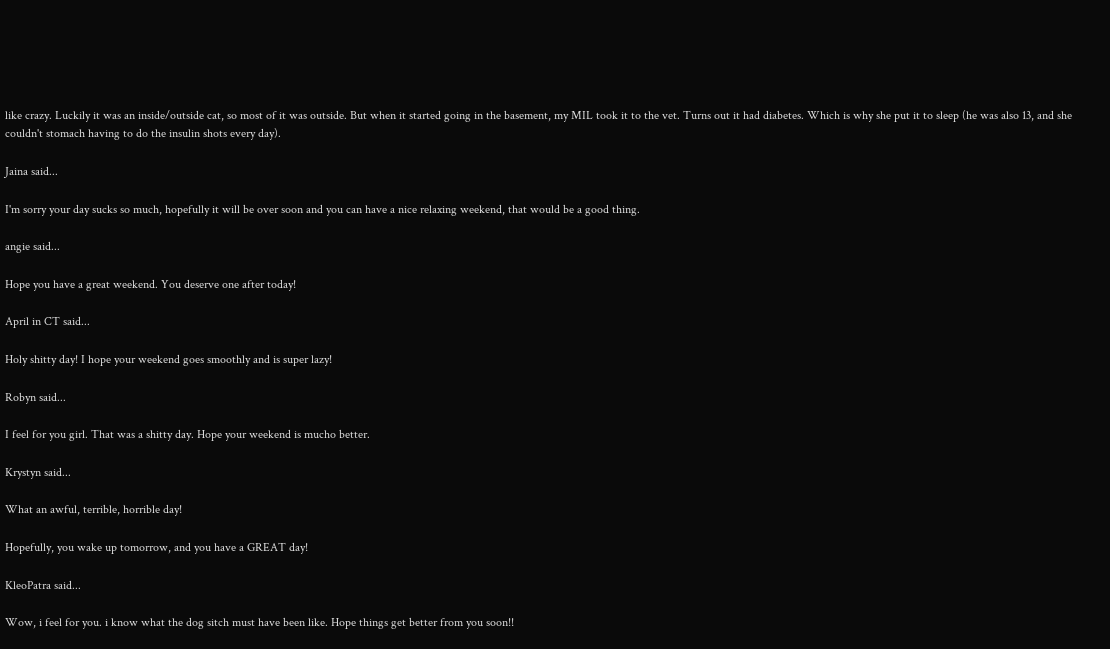like crazy. Luckily it was an inside/outside cat, so most of it was outside. But when it started going in the basement, my MIL took it to the vet. Turns out it had diabetes. Which is why she put it to sleep (he was also 13, and she couldn't stomach having to do the insulin shots every day).

Jaina said...

I'm sorry your day sucks so much, hopefully it will be over soon and you can have a nice relaxing weekend, that would be a good thing.

angie said...

Hope you have a great weekend. You deserve one after today!

April in CT said...

Holy shitty day! I hope your weekend goes smoothly and is super lazy!

Robyn said...

I feel for you girl. That was a shitty day. Hope your weekend is mucho better.

Krystyn said...

What an awful, terrible, horrible day!

Hopefully, you wake up tomorrow, and you have a GREAT day!

KleoPatra said...

Wow, i feel for you. i know what the dog sitch must have been like. Hope things get better from you soon!!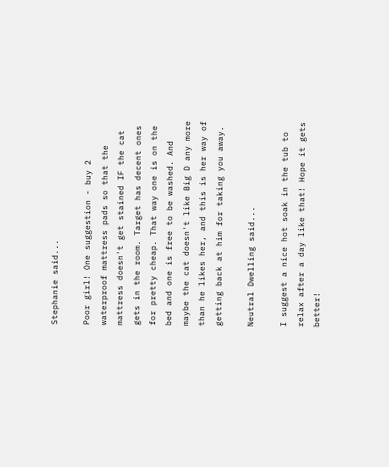Stephanie said...

Poor girl! One suggestion - buy 2 waterproof mattress pads so that the mattress doesn't get stained IF the cat gets in the room. Target has decent ones for pretty cheap. That way one is on the bed and one is free to be washed. And maybe the cat doesn't like Big D any more than he likes her, and this is her way of getting back at him for taking you away.

Neutral Dwelling said...

I suggest a nice hot soak in the tub to relax after a day like that! Hope it gets better!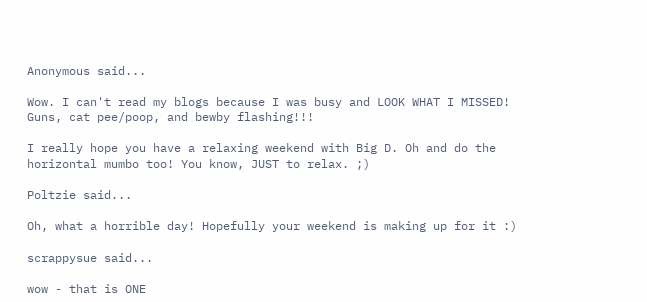Anonymous said...

Wow. I can't read my blogs because I was busy and LOOK WHAT I MISSED! Guns, cat pee/poop, and bewby flashing!!!

I really hope you have a relaxing weekend with Big D. Oh and do the horizontal mumbo too! You know, JUST to relax. ;)

Poltzie said...

Oh, what a horrible day! Hopefully your weekend is making up for it :)

scrappysue said...

wow - that is ONE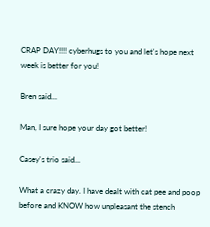CRAP DAY!!!! cyberhugs to you and let's hope next week is better for you!

Bren said...

Man, I sure hope your day got better!

Casey's trio said...

What a crazy day. I have dealt with cat pee and poop before and KNOW how unpleasant the stench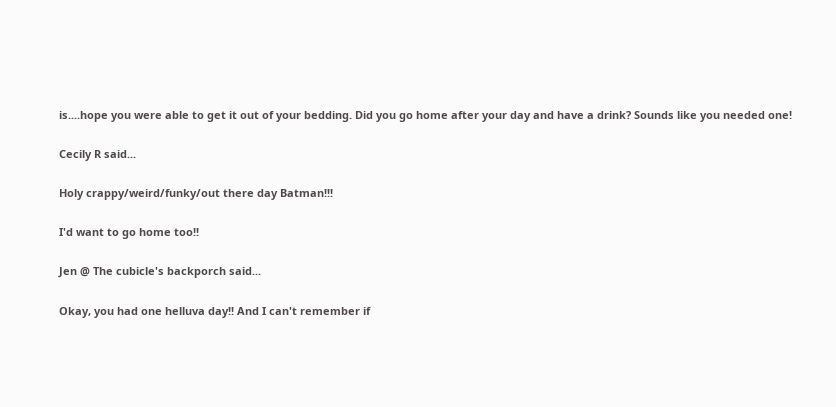is....hope you were able to get it out of your bedding. Did you go home after your day and have a drink? Sounds like you needed one!

Cecily R said...

Holy crappy/weird/funky/out there day Batman!!!

I'd want to go home too!!

Jen @ The cubicle's backporch said...

Okay, you had one helluva day!! And I can't remember if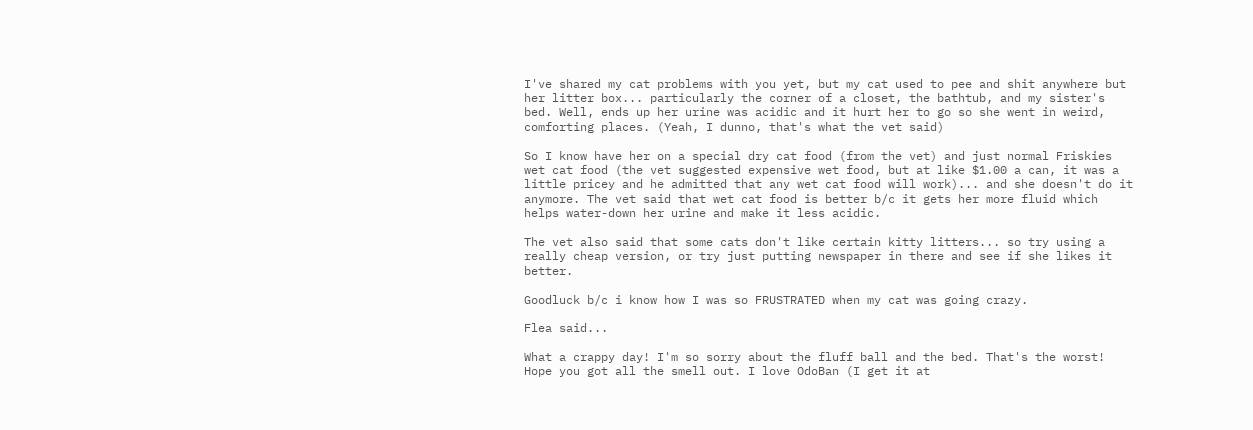I've shared my cat problems with you yet, but my cat used to pee and shit anywhere but her litter box... particularly the corner of a closet, the bathtub, and my sister's bed. Well, ends up her urine was acidic and it hurt her to go so she went in weird, comforting places. (Yeah, I dunno, that's what the vet said)

So I know have her on a special dry cat food (from the vet) and just normal Friskies wet cat food (the vet suggested expensive wet food, but at like $1.00 a can, it was a little pricey and he admitted that any wet cat food will work)... and she doesn't do it anymore. The vet said that wet cat food is better b/c it gets her more fluid which helps water-down her urine and make it less acidic.

The vet also said that some cats don't like certain kitty litters... so try using a really cheap version, or try just putting newspaper in there and see if she likes it better.

Goodluck b/c i know how I was so FRUSTRATED when my cat was going crazy.

Flea said...

What a crappy day! I'm so sorry about the fluff ball and the bed. That's the worst! Hope you got all the smell out. I love OdoBan (I get it at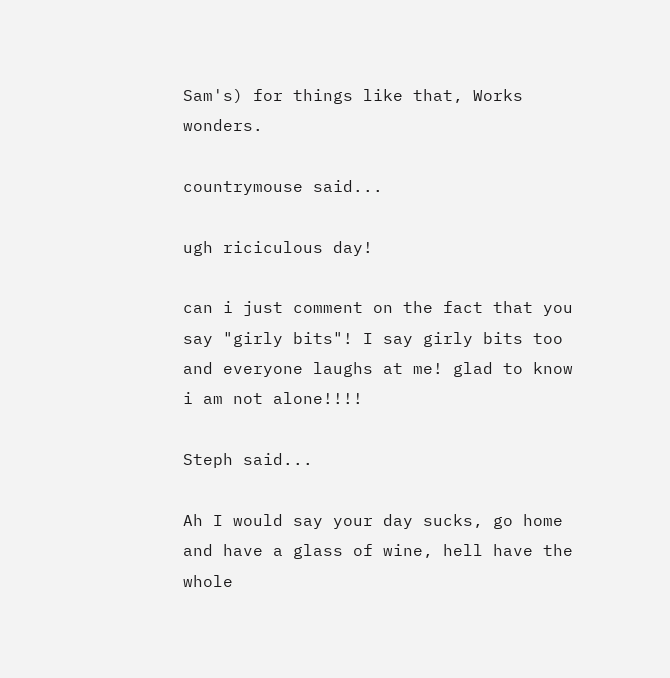Sam's) for things like that, Works wonders.

countrymouse said...

ugh riciculous day!

can i just comment on the fact that you say "girly bits"! I say girly bits too and everyone laughs at me! glad to know i am not alone!!!!

Steph said...

Ah I would say your day sucks, go home and have a glass of wine, hell have the whole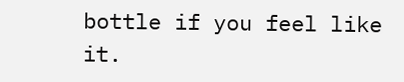bottle if you feel like it.